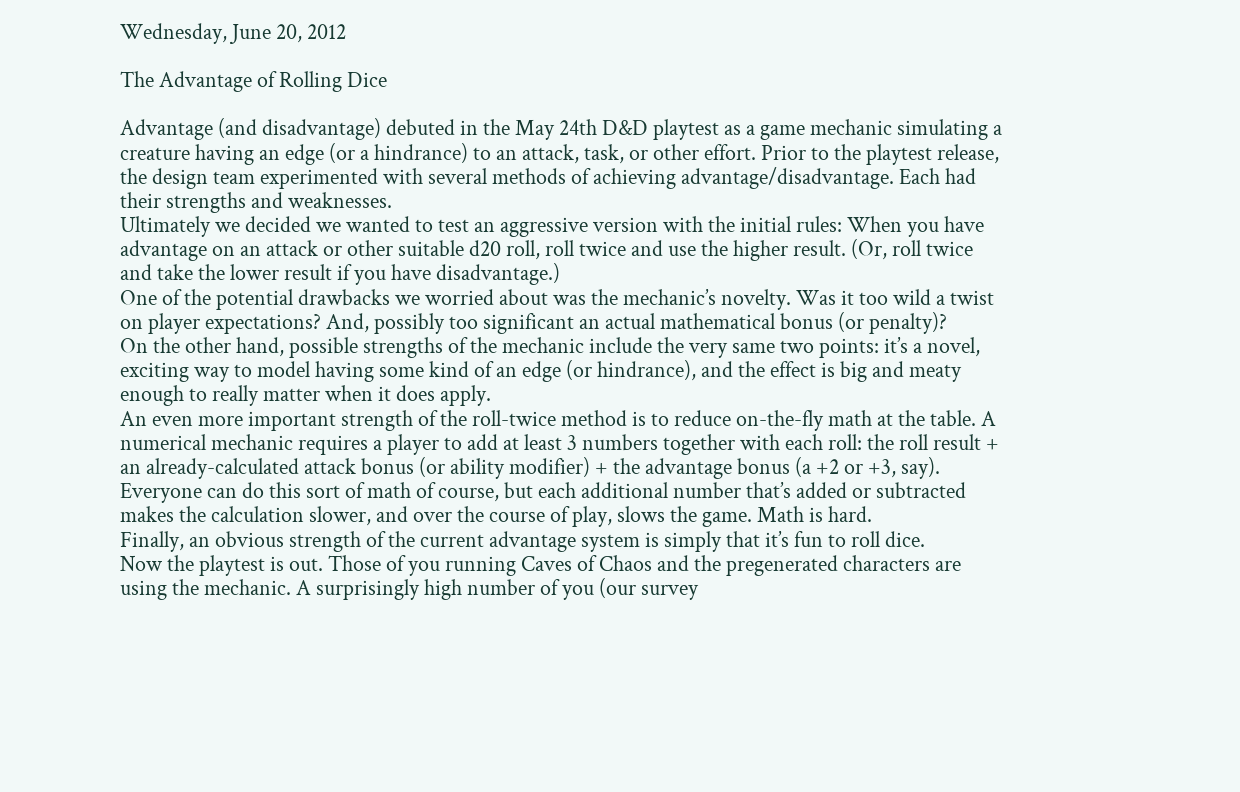Wednesday, June 20, 2012

The Advantage of Rolling Dice

Advantage (and disadvantage) debuted in the May 24th D&D playtest as a game mechanic simulating a creature having an edge (or a hindrance) to an attack, task, or other effort. Prior to the playtest release, the design team experimented with several methods of achieving advantage/disadvantage. Each had their strengths and weaknesses.
Ultimately we decided we wanted to test an aggressive version with the initial rules: When you have advantage on an attack or other suitable d20 roll, roll twice and use the higher result. (Or, roll twice and take the lower result if you have disadvantage.)
One of the potential drawbacks we worried about was the mechanic’s novelty. Was it too wild a twist on player expectations? And, possibly too significant an actual mathematical bonus (or penalty)?
On the other hand, possible strengths of the mechanic include the very same two points: it’s a novel, exciting way to model having some kind of an edge (or hindrance), and the effect is big and meaty enough to really matter when it does apply.
An even more important strength of the roll-twice method is to reduce on-the-fly math at the table. A numerical mechanic requires a player to add at least 3 numbers together with each roll: the roll result + an already-calculated attack bonus (or ability modifier) + the advantage bonus (a +2 or +3, say). Everyone can do this sort of math of course, but each additional number that’s added or subtracted makes the calculation slower, and over the course of play, slows the game. Math is hard.
Finally, an obvious strength of the current advantage system is simply that it’s fun to roll dice.
Now the playtest is out. Those of you running Caves of Chaos and the pregenerated characters are using the mechanic. A surprisingly high number of you (our survey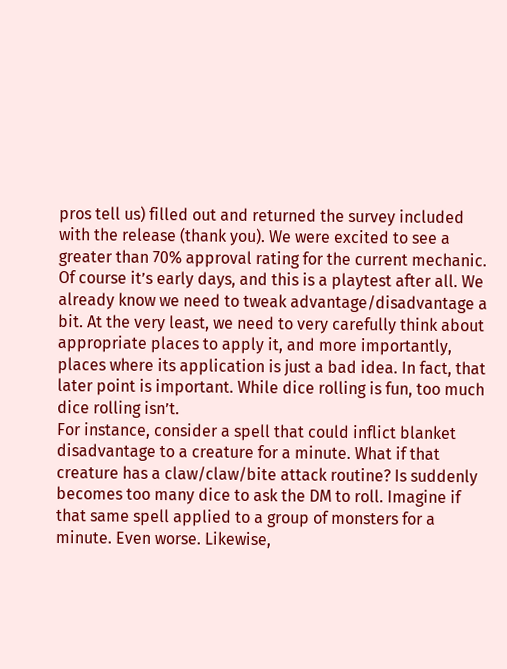pros tell us) filled out and returned the survey included with the release (thank you). We were excited to see a greater than 70% approval rating for the current mechanic.
Of course it’s early days, and this is a playtest after all. We already know we need to tweak advantage/disadvantage a bit. At the very least, we need to very carefully think about appropriate places to apply it, and more importantly, places where its application is just a bad idea. In fact, that later point is important. While dice rolling is fun, too much dice rolling isn’t.
For instance, consider a spell that could inflict blanket disadvantage to a creature for a minute. What if that creature has a claw/claw/bite attack routine? Is suddenly becomes too many dice to ask the DM to roll. Imagine if that same spell applied to a group of monsters for a minute. Even worse. Likewise,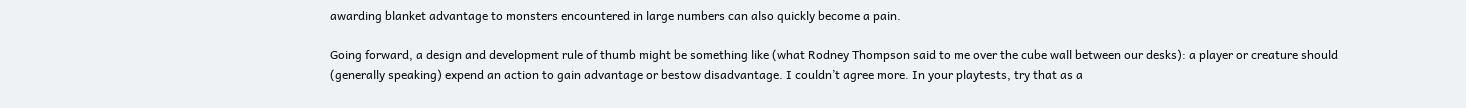awarding blanket advantage to monsters encountered in large numbers can also quickly become a pain.

Going forward, a design and development rule of thumb might be something like (what Rodney Thompson said to me over the cube wall between our desks): a player or creature should (generally speaking) expend an action to gain advantage or bestow disadvantage. I couldn’t agree more. In your playtests, try that as a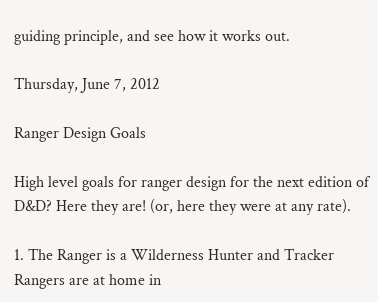guiding principle, and see how it works out.

Thursday, June 7, 2012

Ranger Design Goals

High level goals for ranger design for the next edition of D&D? Here they are! (or, here they were at any rate).

1. The Ranger is a Wilderness Hunter and Tracker
Rangers are at home in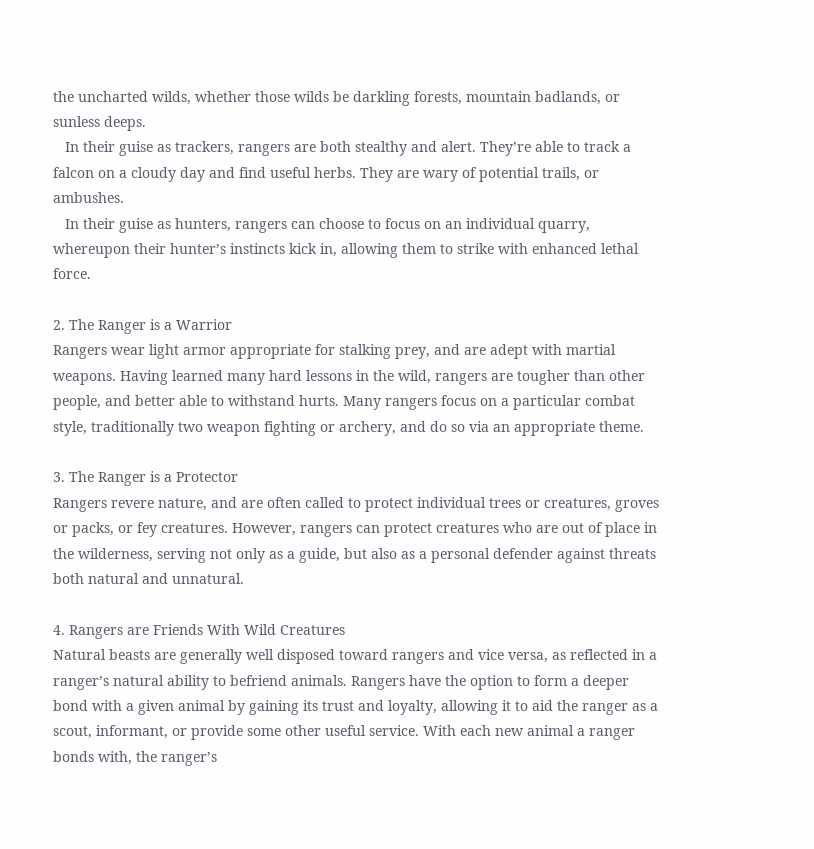the uncharted wilds, whether those wilds be darkling forests, mountain badlands, or sunless deeps.
   In their guise as trackers, rangers are both stealthy and alert. They’re able to track a falcon on a cloudy day and find useful herbs. They are wary of potential trails, or ambushes.
   In their guise as hunters, rangers can choose to focus on an individual quarry, whereupon their hunter’s instincts kick in, allowing them to strike with enhanced lethal force.

2. The Ranger is a Warrior
Rangers wear light armor appropriate for stalking prey, and are adept with martial weapons. Having learned many hard lessons in the wild, rangers are tougher than other people, and better able to withstand hurts. Many rangers focus on a particular combat style, traditionally two weapon fighting or archery, and do so via an appropriate theme.

3. The Ranger is a Protector
Rangers revere nature, and are often called to protect individual trees or creatures, groves or packs, or fey creatures. However, rangers can protect creatures who are out of place in the wilderness, serving not only as a guide, but also as a personal defender against threats both natural and unnatural.

4. Rangers are Friends With Wild Creatures
Natural beasts are generally well disposed toward rangers and vice versa, as reflected in a ranger’s natural ability to befriend animals. Rangers have the option to form a deeper bond with a given animal by gaining its trust and loyalty, allowing it to aid the ranger as a scout, informant, or provide some other useful service. With each new animal a ranger bonds with, the ranger’s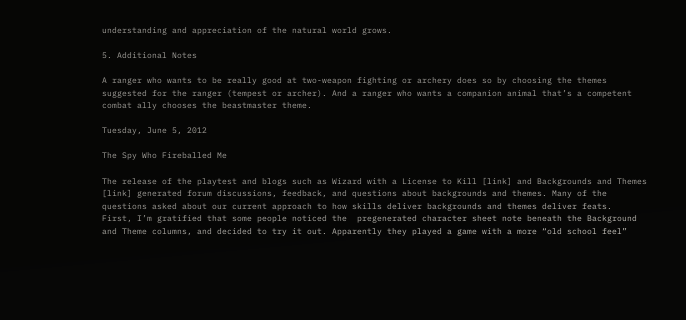understanding and appreciation of the natural world grows.

5. Additional Notes

A ranger who wants to be really good at two-weapon fighting or archery does so by choosing the themes suggested for the ranger (tempest or archer). And a ranger who wants a companion animal that’s a competent combat ally chooses the beastmaster theme.

Tuesday, June 5, 2012

The Spy Who Fireballed Me

The release of the playtest and blogs such as Wizard with a License to Kill [link] and Backgrounds and Themes [link] generated forum discussions, feedback, and questions about backgrounds and themes. Many of the questions asked about our current approach to how skills deliver backgrounds and themes deliver feats.
First, I’m gratified that some people noticed the  pregenerated character sheet note beneath the Background and Theme columns, and decided to try it out. Apparently they played a game with a more “old school feel”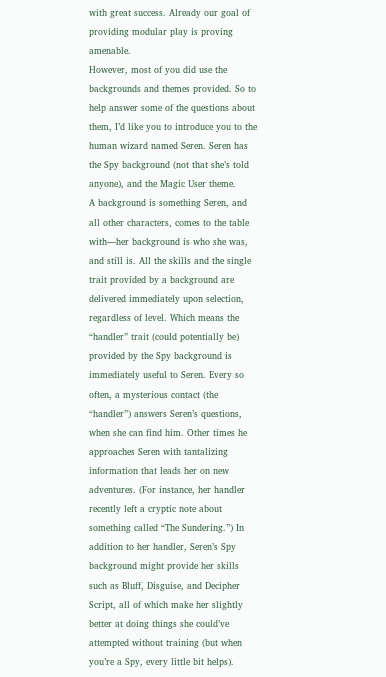with great success. Already our goal of providing modular play is proving amenable.
However, most of you did use the backgrounds and themes provided. So to help answer some of the questions about them, I’d like you to introduce you to the human wizard named Seren. Seren has the Spy background (not that she’s told anyone), and the Magic User theme.
A background is something Seren, and all other characters, comes to the table with—her background is who she was, and still is. All the skills and the single trait provided by a background are delivered immediately upon selection, regardless of level. Which means the “handler” trait (could potentially be) provided by the Spy background is immediately useful to Seren. Every so often, a mysterious contact (the “handler”) answers Seren’s questions, when she can find him. Other times he approaches Seren with tantalizing information that leads her on new adventures. (For instance, her handler recently left a cryptic note about something called “The Sundering.”) In addition to her handler, Seren’s Spy background might provide her skills such as Bluff, Disguise, and Decipher Script, all of which make her slightly better at doing things she could’ve attempted without training (but when you’re a Spy, every little bit helps).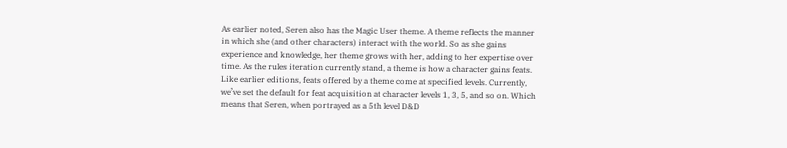As earlier noted, Seren also has the Magic User theme. A theme reflects the manner in which she (and other characters) interact with the world. So as she gains experience and knowledge, her theme grows with her, adding to her expertise over time. As the rules iteration currently stand, a theme is how a character gains feats. Like earlier editions, feats offered by a theme come at specified levels. Currently, we’ve set the default for feat acquisition at character levels 1, 3, 5, and so on. Which means that Seren, when portrayed as a 5th level D&D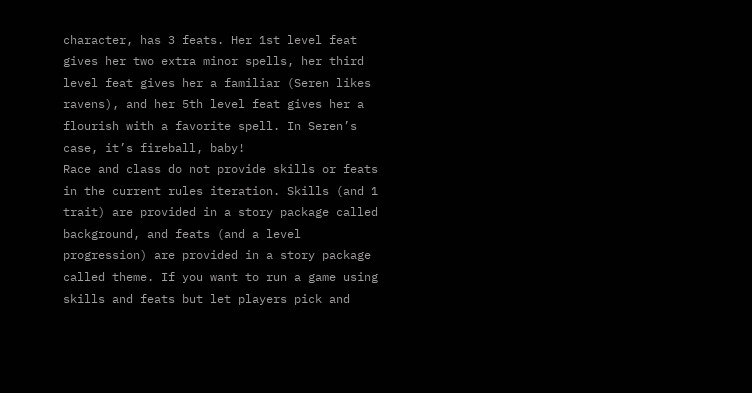character, has 3 feats. Her 1st level feat gives her two extra minor spells, her third level feat gives her a familiar (Seren likes ravens), and her 5th level feat gives her a flourish with a favorite spell. In Seren’s case, it’s fireball, baby!
Race and class do not provide skills or feats in the current rules iteration. Skills (and 1 trait) are provided in a story package called background, and feats (and a level progression) are provided in a story package called theme. If you want to run a game using skills and feats but let players pick and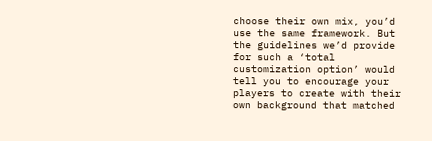choose their own mix, you’d use the same framework. But the guidelines we’d provide for such a ‘total customization option’ would tell you to encourage your players to create with their own background that matched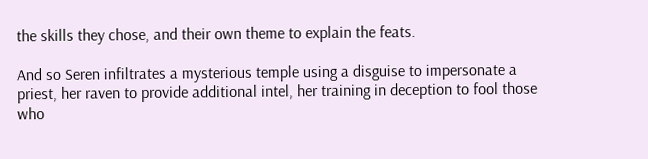the skills they chose, and their own theme to explain the feats.

And so Seren infiltrates a mysterious temple using a disguise to impersonate a priest, her raven to provide additional intel, her training in deception to fool those who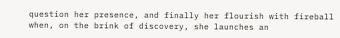question her presence, and finally her flourish with fireball when, on the brink of discovery, she launches an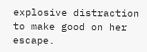explosive distraction to make good on her escape.